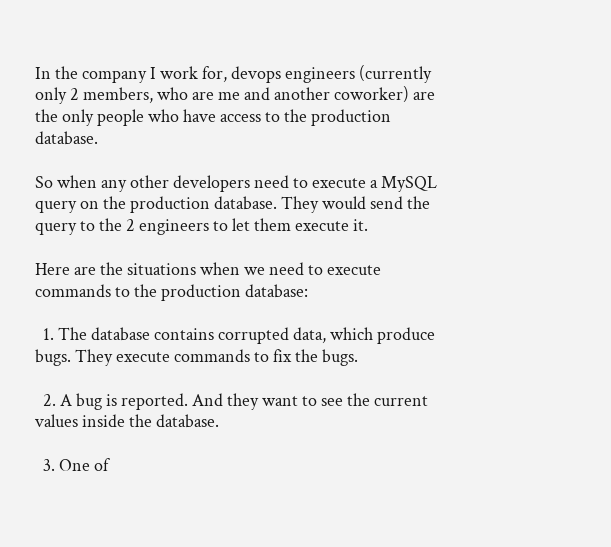In the company I work for, devops engineers (currently only 2 members, who are me and another coworker) are the only people who have access to the production database.

So when any other developers need to execute a MySQL query on the production database. They would send the query to the 2 engineers to let them execute it.

Here are the situations when we need to execute commands to the production database:

  1. The database contains corrupted data, which produce bugs. They execute commands to fix the bugs.

  2. A bug is reported. And they want to see the current values inside the database.

  3. One of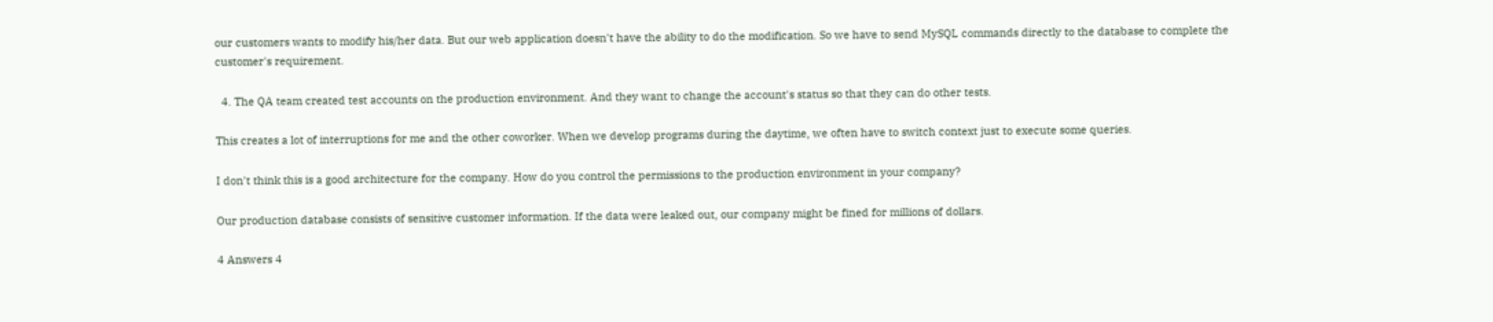our customers wants to modify his/her data. But our web application doesn't have the ability to do the modification. So we have to send MySQL commands directly to the database to complete the customer's requirement.

  4. The QA team created test accounts on the production environment. And they want to change the account's status so that they can do other tests.

This creates a lot of interruptions for me and the other coworker. When we develop programs during the daytime, we often have to switch context just to execute some queries.

I don't think this is a good architecture for the company. How do you control the permissions to the production environment in your company?

Our production database consists of sensitive customer information. If the data were leaked out, our company might be fined for millions of dollars.

4 Answers 4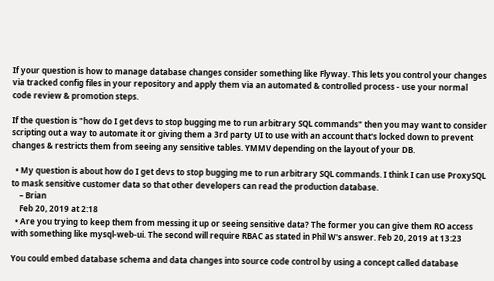If your question is how to manage database changes consider something like Flyway. This lets you control your changes via tracked config files in your repository and apply them via an automated & controlled process - use your normal code review & promotion steps.

If the question is "how do I get devs to stop bugging me to run arbitrary SQL commands" then you may want to consider scripting out a way to automate it or giving them a 3rd party UI to use with an account that's locked down to prevent changes & restricts them from seeing any sensitive tables. YMMV depending on the layout of your DB.

  • My question is about how do I get devs to stop bugging me to run arbitrary SQL commands. I think I can use ProxySQL to mask sensitive customer data so that other developers can read the production database.
    – Brian
    Feb 20, 2019 at 2:18
  • Are you trying to keep them from messing it up or seeing sensitive data? The former you can give them RO access with something like mysql-web-ui. The second will require RBAC as stated in Phil W's answer. Feb 20, 2019 at 13:23

You could embed database schema and data changes into source code control by using a concept called database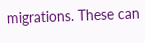migrations. These can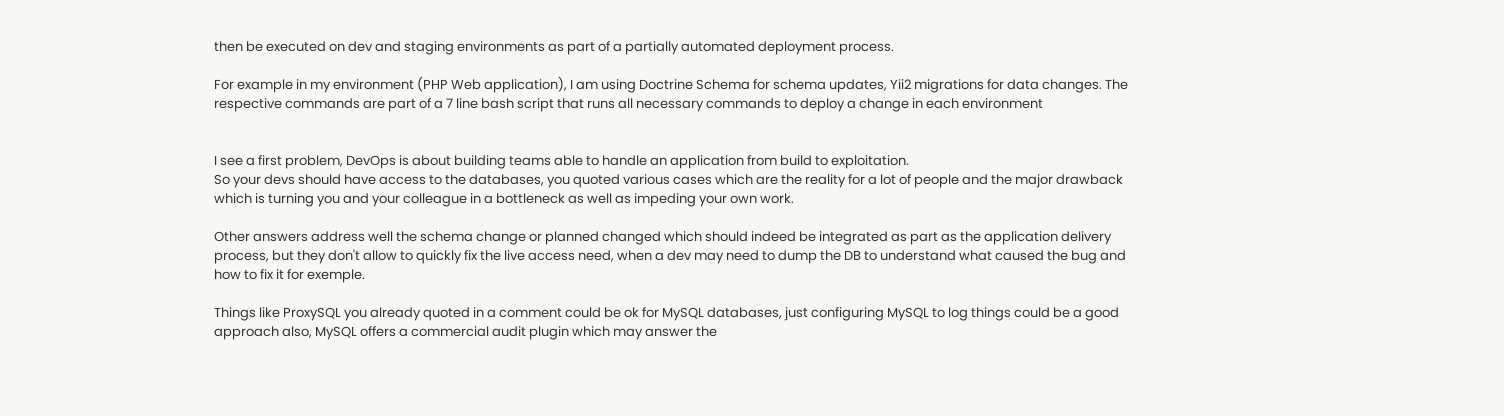then be executed on dev and staging environments as part of a partially automated deployment process.

For example in my environment (PHP Web application), I am using Doctrine Schema for schema updates, Yii2 migrations for data changes. The respective commands are part of a 7 line bash script that runs all necessary commands to deploy a change in each environment


I see a first problem, DevOps is about building teams able to handle an application from build to exploitation.
So your devs should have access to the databases, you quoted various cases which are the reality for a lot of people and the major drawback which is turning you and your colleague in a bottleneck as well as impeding your own work.

Other answers address well the schema change or planned changed which should indeed be integrated as part as the application delivery process, but they don't allow to quickly fix the live access need, when a dev may need to dump the DB to understand what caused the bug and how to fix it for exemple.

Things like ProxySQL you already quoted in a comment could be ok for MySQL databases, just configuring MySQL to log things could be a good approach also, MySQL offers a commercial audit plugin which may answer the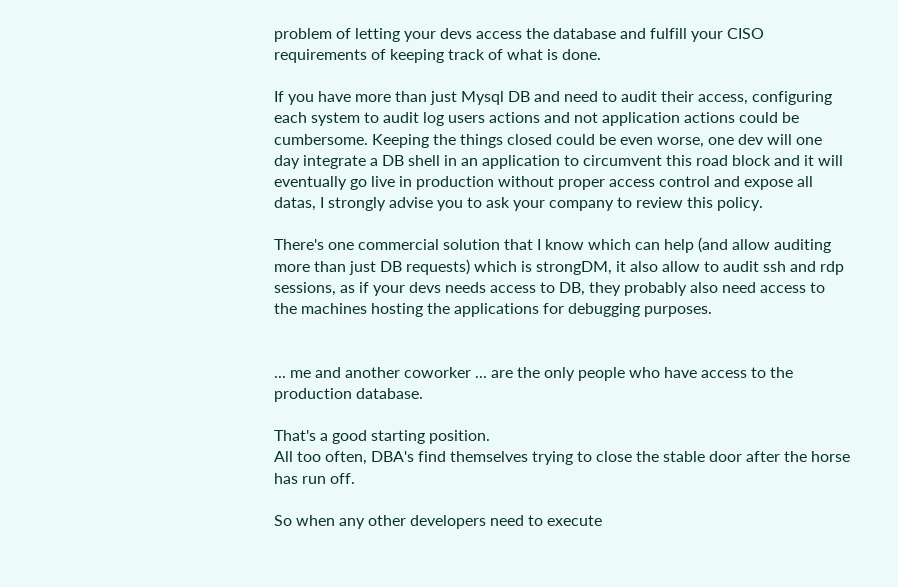problem of letting your devs access the database and fulfill your CISO requirements of keeping track of what is done.

If you have more than just Mysql DB and need to audit their access, configuring each system to audit log users actions and not application actions could be cumbersome. Keeping the things closed could be even worse, one dev will one day integrate a DB shell in an application to circumvent this road block and it will eventually go live in production without proper access control and expose all datas, I strongly advise you to ask your company to review this policy.

There's one commercial solution that I know which can help (and allow auditing more than just DB requests) which is strongDM, it also allow to audit ssh and rdp sessions, as if your devs needs access to DB, they probably also need access to the machines hosting the applications for debugging purposes.


... me and another coworker ... are the only people who have access to the production database.

That's a good starting position.
All too often, DBA's find themselves trying to close the stable door after the horse has run off.

So when any other developers need to execute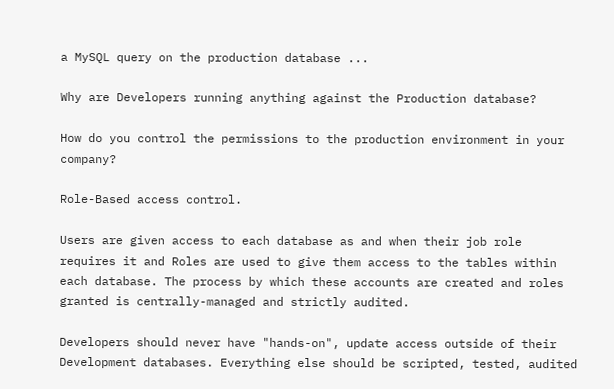a MySQL query on the production database ...

Why are Developers running anything against the Production database?

How do you control the permissions to the production environment in your company?

Role-Based access control.

Users are given access to each database as and when their job role requires it and Roles are used to give them access to the tables within each database. The process by which these accounts are created and roles granted is centrally-managed and strictly audited.

Developers should never have "hands-on", update access outside of their Development databases. Everything else should be scripted, tested, audited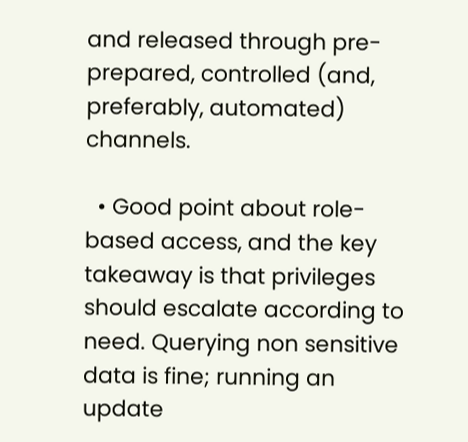and released through pre-prepared, controlled (and, preferably, automated) channels.

  • Good point about role-based access, and the key takeaway is that privileges should escalate according to need. Querying non sensitive data is fine; running an update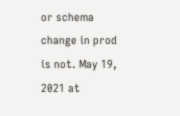or schema change in prod is not. May 19, 2021 at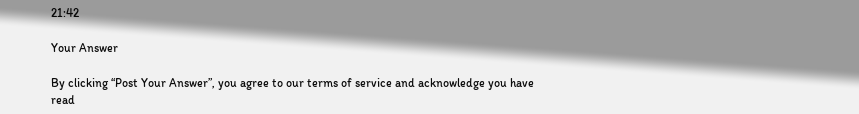21:42

Your Answer

By clicking “Post Your Answer”, you agree to our terms of service and acknowledge you have read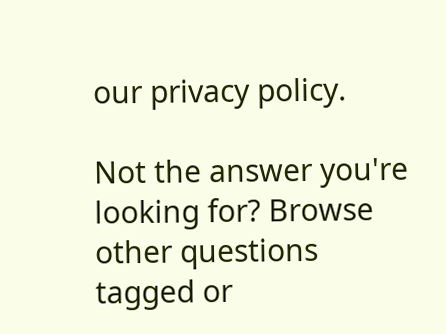our privacy policy.

Not the answer you're looking for? Browse other questions tagged or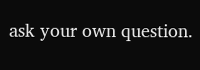ask your own question.